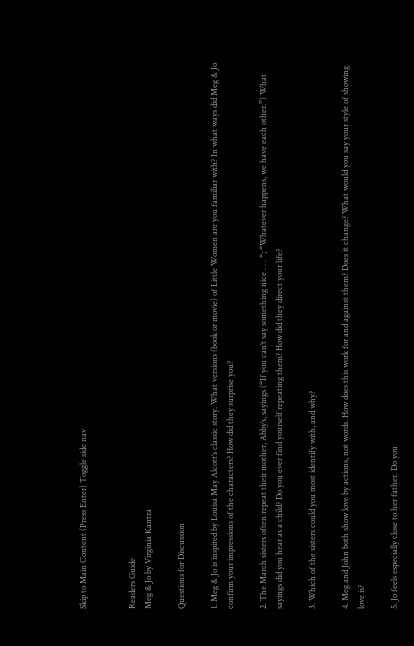Skip to Main Content (Press Enter) Toggle side nav


Readers Guide
Meg & Jo by Virginia Kantra

Questions for Discussion

1. Meg & Jo is inspired by Louisa May Alcott’s classic story. What versions (book or movie) of Little Women are you familiar with? In what ways did Meg & Jo confirm your impressions of the characters? How did they surprise you?

2. The March sisters often repeat their mother, Abby’s, sayings (“If you can’t say something nice . . . “; “Whatever happens, we have each other.”) What sayings did you hear as a child? Do you ever find yourself repeating them? How did they direct your life?

3. Which of the sisters could you most identify with, and why?

4. Meg and John both show love by actions, not words. How does this work for and against them? Does it change? What would you say your style of showing love is?

5. Jo feels especially close to her father. Do you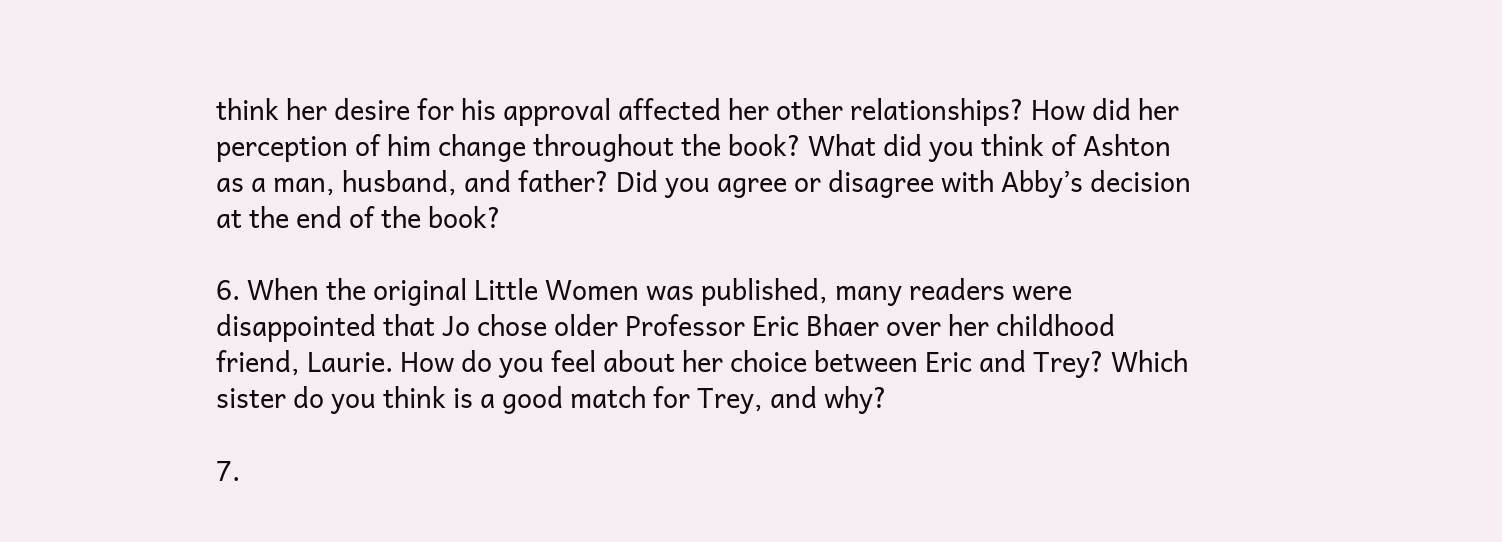think her desire for his approval affected her other relationships? How did her perception of him change throughout the book? What did you think of Ashton as a man, husband, and father? Did you agree or disagree with Abby’s decision at the end of the book?

6. When the original Little Women was published, many readers were disappointed that Jo chose older Professor Eric Bhaer over her childhood friend, Laurie. How do you feel about her choice between Eric and Trey? Which sister do you think is a good match for Trey, and why?

7.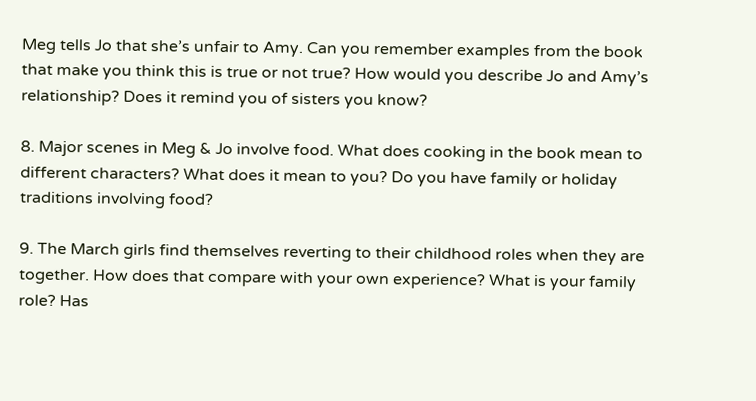Meg tells Jo that she’s unfair to Amy. Can you remember examples from the book that make you think this is true or not true? How would you describe Jo and Amy’s relationship? Does it remind you of sisters you know?

8. Major scenes in Meg & Jo involve food. What does cooking in the book mean to different characters? What does it mean to you? Do you have family or holiday traditions involving food?

9. The March girls find themselves reverting to their childhood roles when they are together. How does that compare with your own experience? What is your family role? Has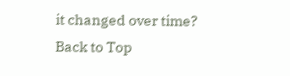it changed over time?
Back to Top